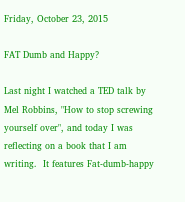Friday, October 23, 2015

FAT Dumb and Happy?

Last night I watched a TED talk by Mel Robbins, "How to stop screwing yourself over", and today I was reflecting on a book that I am writing.  It features Fat-dumb-happy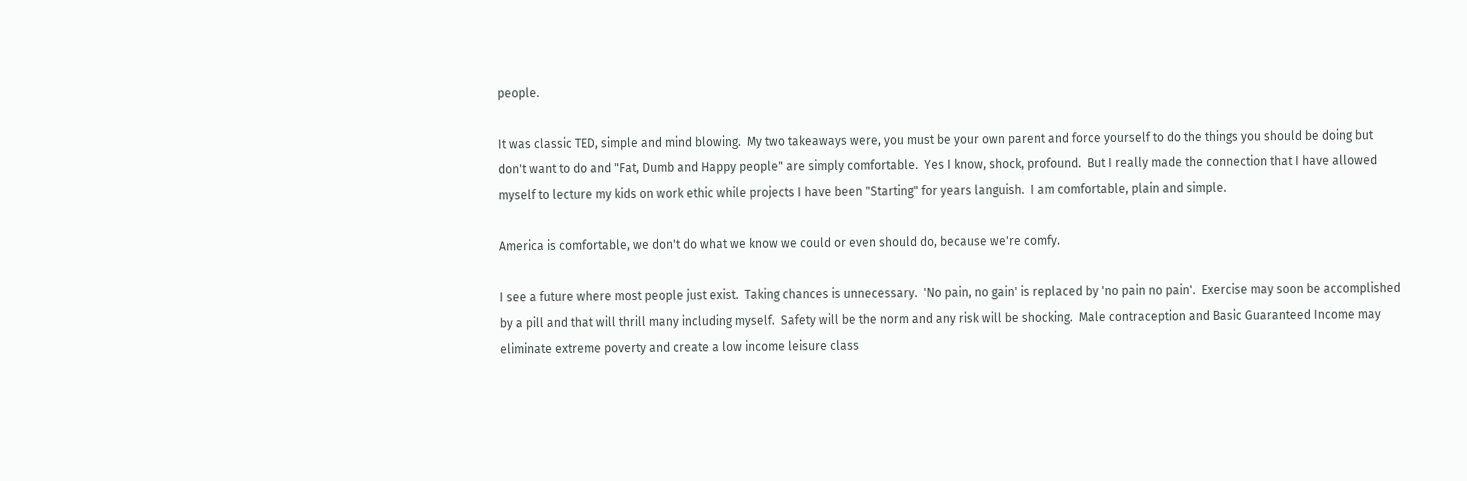people.

It was classic TED, simple and mind blowing.  My two takeaways were, you must be your own parent and force yourself to do the things you should be doing but don't want to do and "Fat, Dumb and Happy people" are simply comfortable.  Yes I know, shock, profound.  But I really made the connection that I have allowed myself to lecture my kids on work ethic while projects I have been "Starting" for years languish.  I am comfortable, plain and simple.

America is comfortable, we don't do what we know we could or even should do, because we're comfy.

I see a future where most people just exist.  Taking chances is unnecessary.  'No pain, no gain' is replaced by 'no pain no pain'.  Exercise may soon be accomplished by a pill and that will thrill many including myself.  Safety will be the norm and any risk will be shocking.  Male contraception and Basic Guaranteed Income may eliminate extreme poverty and create a low income leisure class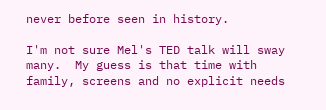never before seen in history.

I'm not sure Mel's TED talk will sway many.  My guess is that time with family, screens and no explicit needs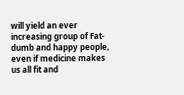will yield an ever increasing group of Fat-dumb and happy people, even if medicine makes us all fit and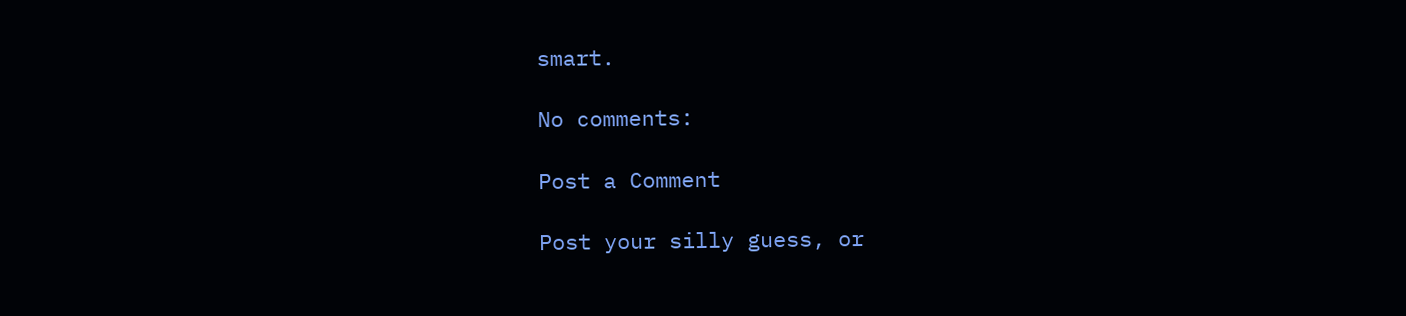smart.

No comments:

Post a Comment

Post your silly guess, or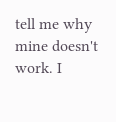tell me why mine doesn't work. I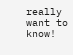really want to know!